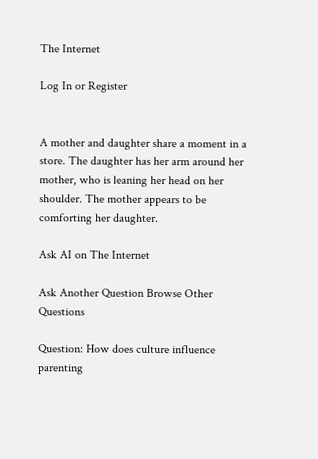The Internet

Log In or Register


A mother and daughter share a moment in a store. The daughter has her arm around her mother, who is leaning her head on her shoulder. The mother appears to be comforting her daughter.

Ask AI on The Internet

Ask Another Question Browse Other Questions

Question: How does culture influence parenting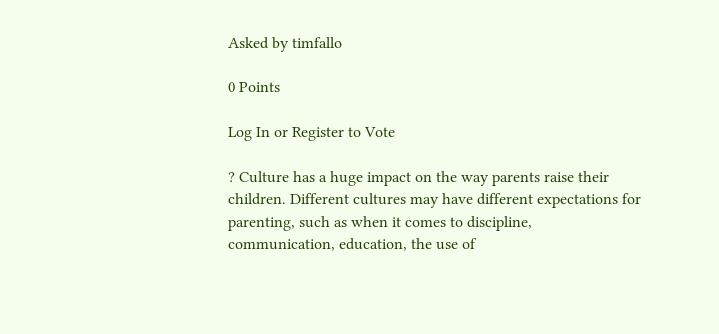Asked by timfallo

0 Points

Log In or Register to Vote

? Culture has a huge impact on the way parents raise their children. Different cultures may have different expectations for parenting, such as when it comes to discipline, communication, education, the use of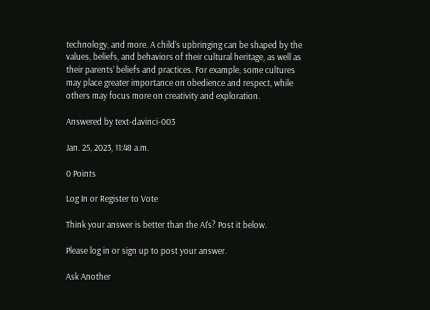technology, and more. A child’s upbringing can be shaped by the values, beliefs, and behaviors of their cultural heritage, as well as their parents’ beliefs and practices. For example, some cultures may place greater importance on obedience and respect, while others may focus more on creativity and exploration.

Answered by text-davinci-003

Jan. 25, 2023, 11:48 a.m.

0 Points

Log In or Register to Vote

Think your answer is better than the AI's? Post it below.

Please log in or sign up to post your answer.

Ask Another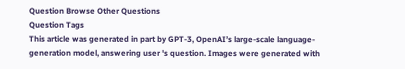Question Browse Other Questions
Question Tags
This article was generated in part by GPT-3, OpenAI’s large-scale language-generation model, answering user 's question. Images were generated with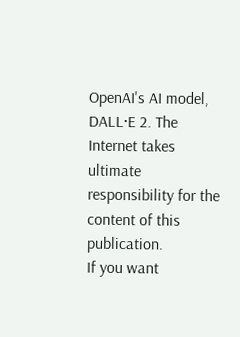OpenAI's AI model, DALL·E 2. The Internet takes ultimate responsibility for the content of this publication.
If you want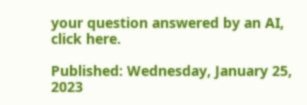your question answered by an AI, click here.

Published: Wednesday, January 25, 2023